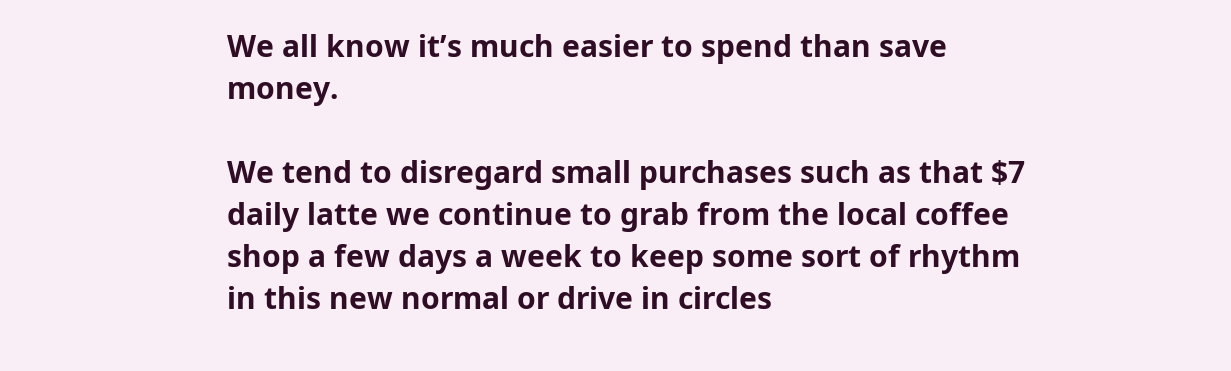We all know it’s much easier to spend than save money.

We tend to disregard small purchases such as that $7 daily latte we continue to grab from the local coffee shop a few days a week to keep some sort of rhythm in this new normal or drive in circles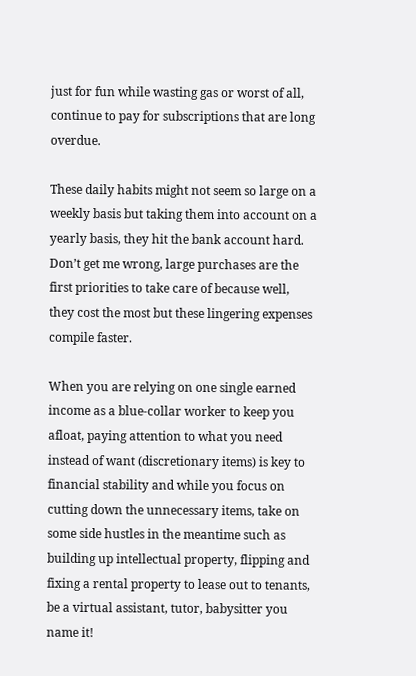just for fun while wasting gas or worst of all, continue to pay for subscriptions that are long overdue.

These daily habits might not seem so large on a weekly basis but taking them into account on a yearly basis, they hit the bank account hard. Don’t get me wrong, large purchases are the first priorities to take care of because well, they cost the most but these lingering expenses compile faster.

When you are relying on one single earned income as a blue-collar worker to keep you afloat, paying attention to what you need instead of want (discretionary items) is key to financial stability and while you focus on cutting down the unnecessary items, take on some side hustles in the meantime such as building up intellectual property, flipping and fixing a rental property to lease out to tenants, be a virtual assistant, tutor, babysitter you name it!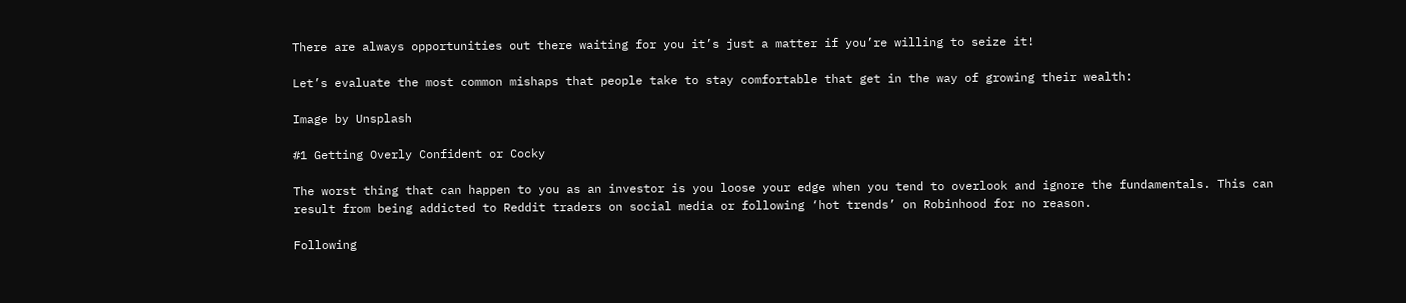There are always opportunities out there waiting for you it’s just a matter if you’re willing to seize it!

Let’s evaluate the most common mishaps that people take to stay comfortable that get in the way of growing their wealth:

Image by Unsplash

#1 Getting Overly Confident or Cocky

The worst thing that can happen to you as an investor is you loose your edge when you tend to overlook and ignore the fundamentals. This can result from being addicted to Reddit traders on social media or following ‘hot trends’ on Robinhood for no reason.

Following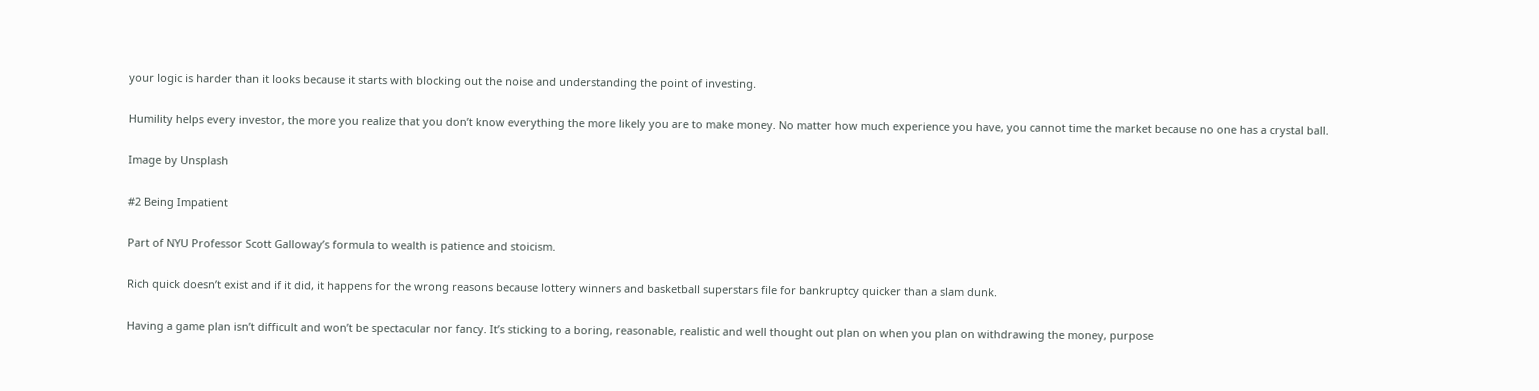your logic is harder than it looks because it starts with blocking out the noise and understanding the point of investing.

Humility helps every investor, the more you realize that you don’t know everything the more likely you are to make money. No matter how much experience you have, you cannot time the market because no one has a crystal ball.

Image by Unsplash

#2 Being Impatient

Part of NYU Professor Scott Galloway’s formula to wealth is patience and stoicism.

Rich quick doesn’t exist and if it did, it happens for the wrong reasons because lottery winners and basketball superstars file for bankruptcy quicker than a slam dunk.

Having a game plan isn’t difficult and won’t be spectacular nor fancy. It’s sticking to a boring, reasonable, realistic and well thought out plan on when you plan on withdrawing the money, purpose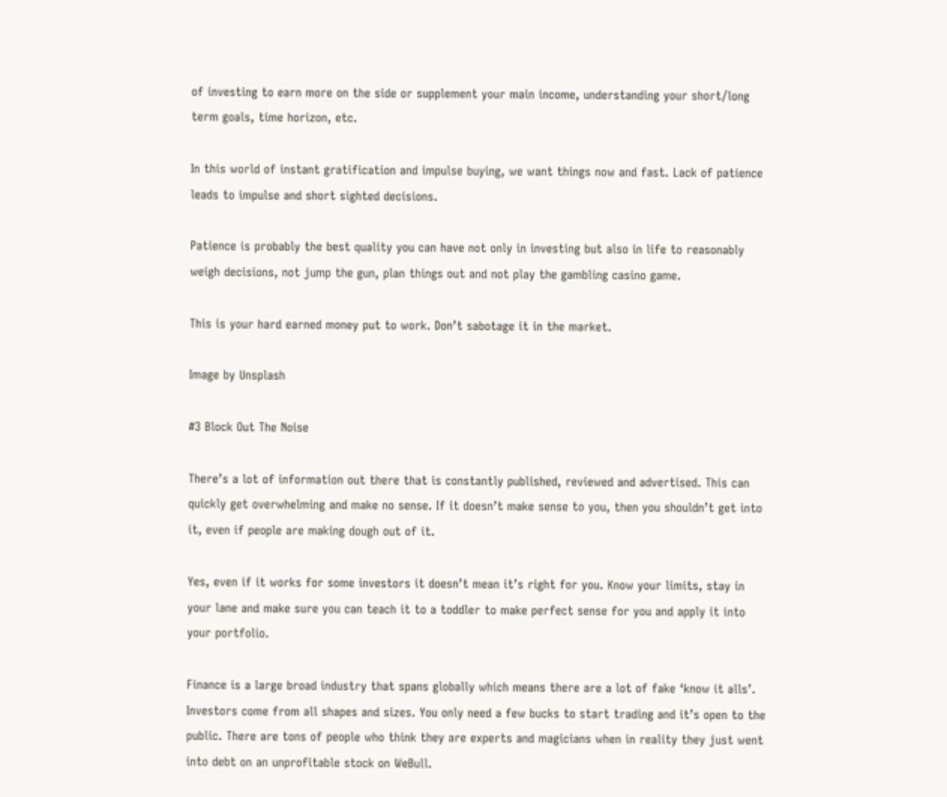of investing to earn more on the side or supplement your main income, understanding your short/long term goals, time horizon, etc.

In this world of instant gratification and impulse buying, we want things now and fast. Lack of patience leads to impulse and short sighted decisions.

Patience is probably the best quality you can have not only in investing but also in life to reasonably weigh decisions, not jump the gun, plan things out and not play the gambling casino game.

This is your hard earned money put to work. Don’t sabotage it in the market.

Image by Unsplash

#3 Block Out The Noise

There’s a lot of information out there that is constantly published, reviewed and advertised. This can quickly get overwhelming and make no sense. If it doesn’t make sense to you, then you shouldn’t get into it, even if people are making dough out of it.

Yes, even if it works for some investors it doesn’t mean it’s right for you. Know your limits, stay in your lane and make sure you can teach it to a toddler to make perfect sense for you and apply it into your portfolio.

Finance is a large broad industry that spans globally which means there are a lot of fake ‘know it alls’. Investors come from all shapes and sizes. You only need a few bucks to start trading and it’s open to the public. There are tons of people who think they are experts and magicians when in reality they just went into debt on an unprofitable stock on WeBull.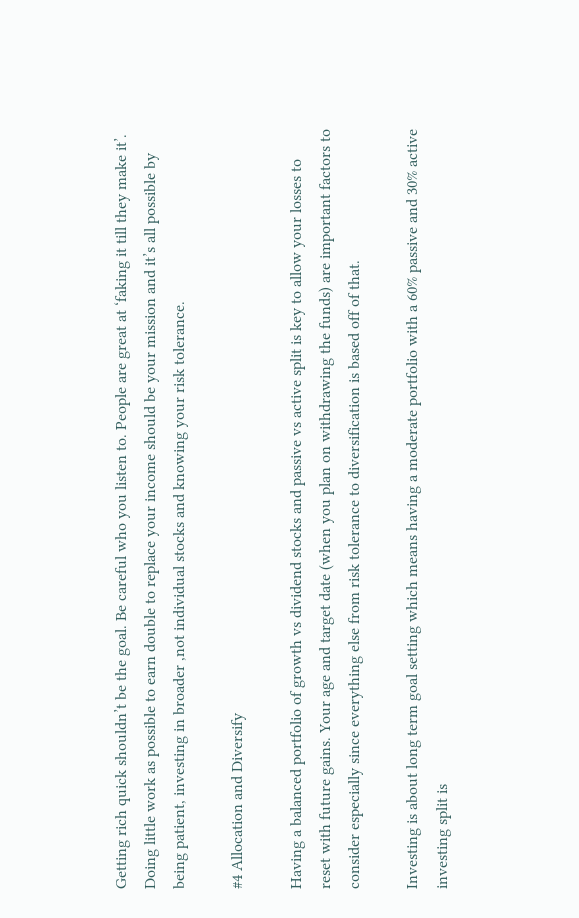Getting rich quick shouldn’t be the goal. Be careful who you listen to. People are great at ‘faking it till they make it’.
Doing little work as possible to earn double to replace your income should be your mission and it’s all possible by being patient, investing in broader ,not individual stocks and knowing your risk tolerance.

#4 Allocation and Diversify

Having a balanced portfolio of growth vs dividend stocks and passive vs active split is key to allow your losses to reset with future gains. Your age and target date (when you plan on withdrawing the funds) are important factors to consider especially since everything else from risk tolerance to diversification is based off of that.

Investing is about long term goal setting which means having a moderate portfolio with a 60% passive and 30% active investing split is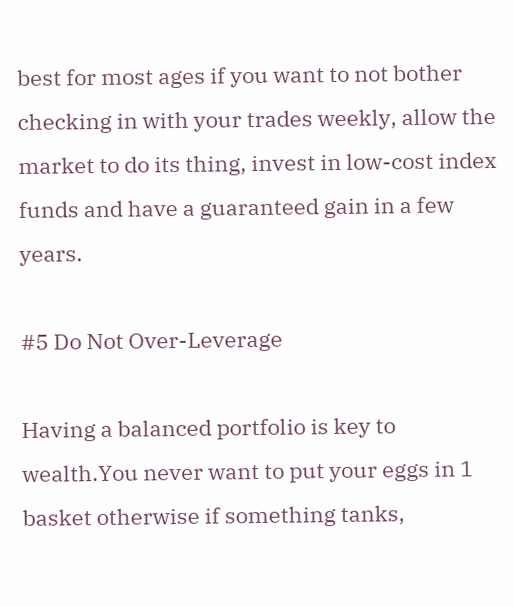best for most ages if you want to not bother checking in with your trades weekly, allow the market to do its thing, invest in low-cost index funds and have a guaranteed gain in a few years.

#5 Do Not Over-Leverage

Having a balanced portfolio is key to wealth.You never want to put your eggs in 1 basket otherwise if something tanks,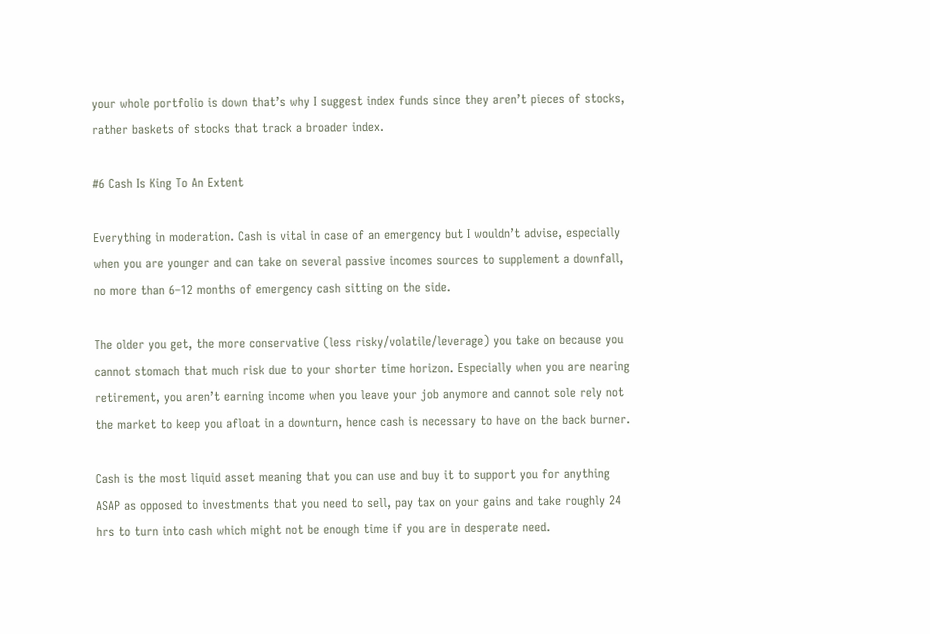your whole portfolio is down that’s why I suggest index funds since they aren’t pieces of stocks, rather baskets of stocks that track a broader index.

#6 Cash Is King To An Extent

Everything in moderation. Cash is vital in case of an emergency but I wouldn’t advise, especially when you are younger and can take on several passive incomes sources to supplement a downfall, no more than 6–12 months of emergency cash sitting on the side.

The older you get, the more conservative (less risky/volatile/leverage) you take on because you cannot stomach that much risk due to your shorter time horizon. Especially when you are nearing retirement, you aren’t earning income when you leave your job anymore and cannot sole rely not the market to keep you afloat in a downturn, hence cash is necessary to have on the back burner.

Cash is the most liquid asset meaning that you can use and buy it to support you for anything ASAP as opposed to investments that you need to sell, pay tax on your gains and take roughly 24 hrs to turn into cash which might not be enough time if you are in desperate need.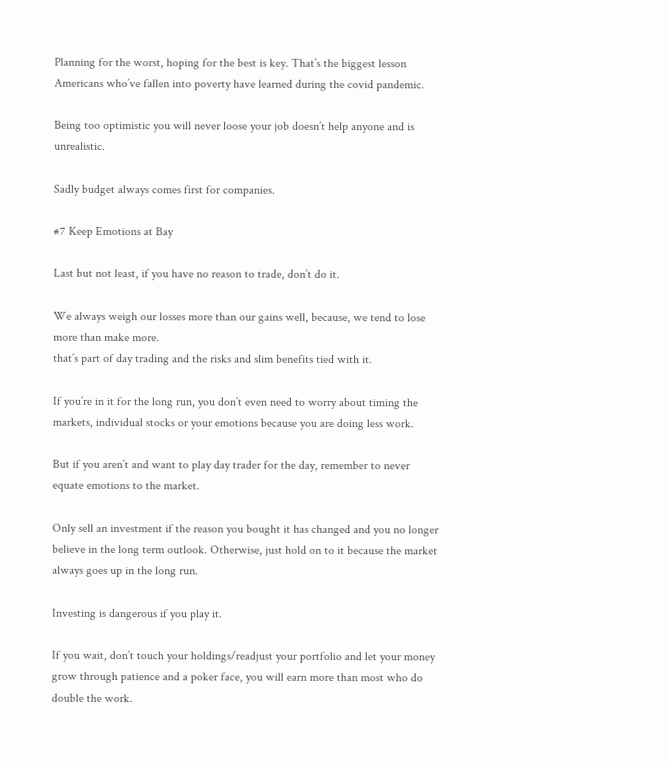Planning for the worst, hoping for the best is key. That’s the biggest lesson Americans who’ve fallen into poverty have learned during the covid pandemic.

Being too optimistic you will never loose your job doesn’t help anyone and is unrealistic.

Sadly budget always comes first for companies.

#7 Keep Emotions at Bay

Last but not least, if you have no reason to trade, don’t do it.

We always weigh our losses more than our gains well, because, we tend to lose more than make more.
that’s part of day trading and the risks and slim benefits tied with it.

If you’re in it for the long run, you don’t even need to worry about timing the markets, individual stocks or your emotions because you are doing less work.

But if you aren’t and want to play day trader for the day, remember to never equate emotions to the market.

Only sell an investment if the reason you bought it has changed and you no longer believe in the long term outlook. Otherwise, just hold on to it because the market always goes up in the long run.

Investing is dangerous if you play it.

If you wait, don’t touch your holdings/readjust your portfolio and let your money grow through patience and a poker face, you will earn more than most who do double the work.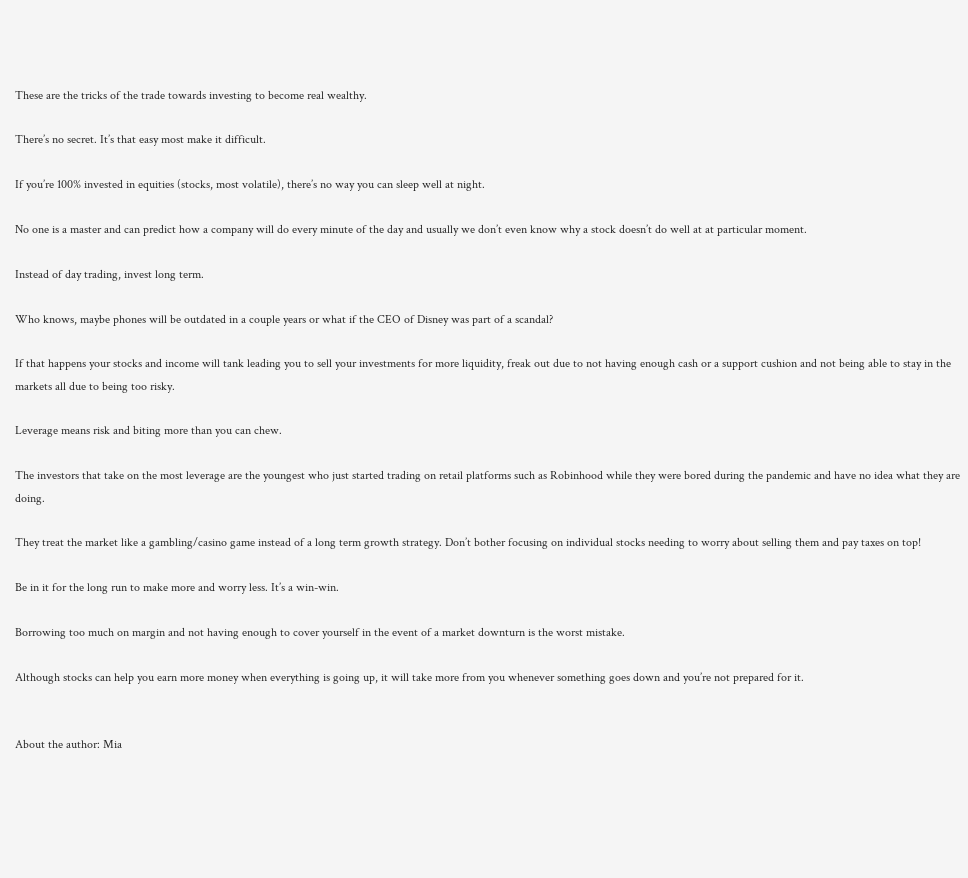These are the tricks of the trade towards investing to become real wealthy.

There’s no secret. It’s that easy most make it difficult.

If you’re 100% invested in equities (stocks, most volatile), there’s no way you can sleep well at night.

No one is a master and can predict how a company will do every minute of the day and usually we don’t even know why a stock doesn’t do well at at particular moment.

Instead of day trading, invest long term.

Who knows, maybe phones will be outdated in a couple years or what if the CEO of Disney was part of a scandal?

If that happens your stocks and income will tank leading you to sell your investments for more liquidity, freak out due to not having enough cash or a support cushion and not being able to stay in the markets all due to being too risky.

Leverage means risk and biting more than you can chew.

The investors that take on the most leverage are the youngest who just started trading on retail platforms such as Robinhood while they were bored during the pandemic and have no idea what they are doing.

They treat the market like a gambling/casino game instead of a long term growth strategy. Don’t bother focusing on individual stocks needing to worry about selling them and pay taxes on top!

Be in it for the long run to make more and worry less. It’s a win-win.

Borrowing too much on margin and not having enough to cover yourself in the event of a market downturn is the worst mistake.

Although stocks can help you earn more money when everything is going up, it will take more from you whenever something goes down and you’re not prepared for it.


About the author: Mia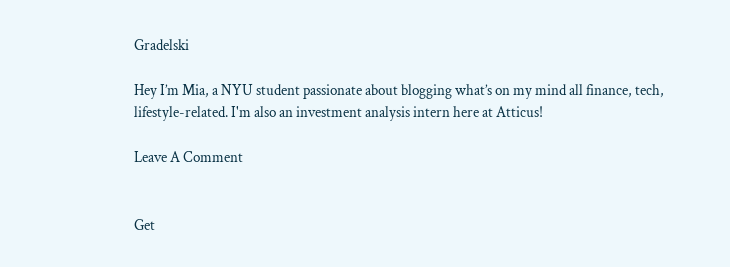Gradelski

Hey I’m Mia, a NYU student passionate about blogging what’s on my mind all finance, tech, lifestyle-related. I'm also an investment analysis intern here at Atticus!

Leave A Comment


Get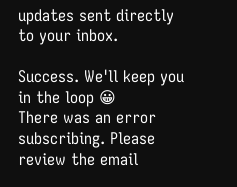updates sent directly to your inbox.

Success. We'll keep you in the loop 😀
There was an error subscribing. Please review the email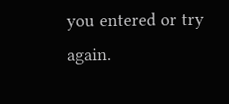you entered or try again.